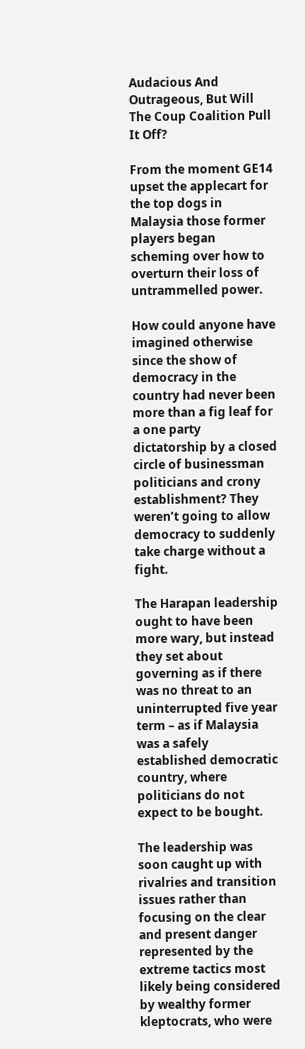Audacious And Outrageous, But Will The Coup Coalition Pull It Off?

From the moment GE14 upset the applecart for the top dogs in Malaysia those former players began scheming over how to overturn their loss of untrammelled power.

How could anyone have imagined otherwise since the show of democracy in the country had never been more than a fig leaf for a one party dictatorship by a closed circle of businessman politicians and crony establishment? They weren’t going to allow democracy to suddenly take charge without a fight.

The Harapan leadership ought to have been more wary, but instead they set about governing as if there was no threat to an uninterrupted five year term – as if Malaysia was a safely established democratic country, where politicians do not expect to be bought.

The leadership was soon caught up with rivalries and transition issues rather than focusing on the clear and present danger represented by the extreme tactics most likely being considered by wealthy former kleptocrats, who were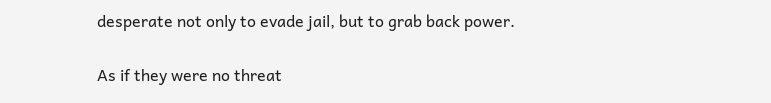desperate not only to evade jail, but to grab back power.

As if they were no threat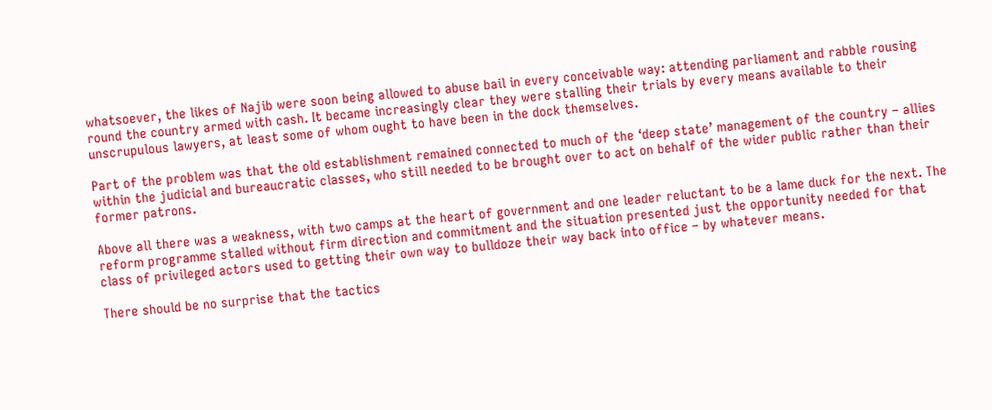whatsoever, the likes of Najib were soon being allowed to abuse bail in every conceivable way: attending parliament and rabble rousing round the country armed with cash. It became increasingly clear they were stalling their trials by every means available to their unscrupulous lawyers, at least some of whom ought to have been in the dock themselves.

Part of the problem was that the old establishment remained connected to much of the ‘deep state’ management of the country – allies within the judicial and bureaucratic classes, who still needed to be brought over to act on behalf of the wider public rather than their former patrons.

Above all there was a weakness, with two camps at the heart of government and one leader reluctant to be a lame duck for the next. The reform programme stalled without firm direction and commitment and the situation presented just the opportunity needed for that class of privileged actors used to getting their own way to bulldoze their way back into office – by whatever means.

There should be no surprise that the tactics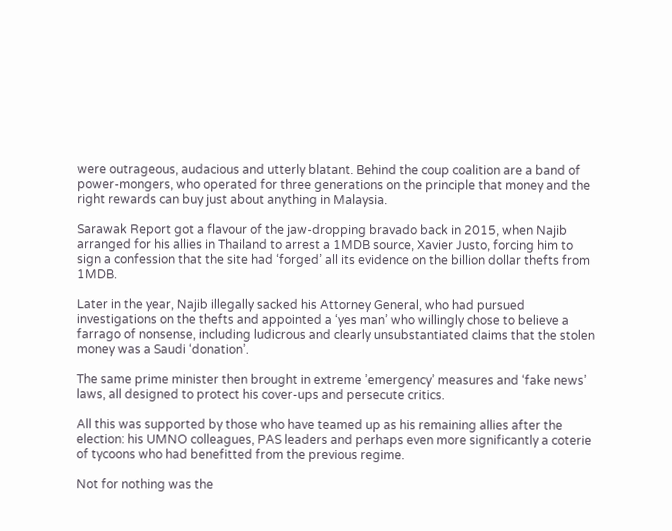were outrageous, audacious and utterly blatant. Behind the coup coalition are a band of power-mongers, who operated for three generations on the principle that money and the right rewards can buy just about anything in Malaysia.

Sarawak Report got a flavour of the jaw-dropping bravado back in 2015, when Najib arranged for his allies in Thailand to arrest a 1MDB source, Xavier Justo, forcing him to sign a confession that the site had ‘forged’ all its evidence on the billion dollar thefts from 1MDB.

Later in the year, Najib illegally sacked his Attorney General, who had pursued investigations on the thefts and appointed a ‘yes man’ who willingly chose to believe a farrago of nonsense, including ludicrous and clearly unsubstantiated claims that the stolen money was a Saudi ‘donation’.

The same prime minister then brought in extreme ’emergency’ measures and ‘fake news’ laws, all designed to protect his cover-ups and persecute critics.

All this was supported by those who have teamed up as his remaining allies after the election: his UMNO colleagues, PAS leaders and perhaps even more significantly a coterie of tycoons who had benefitted from the previous regime.

Not for nothing was the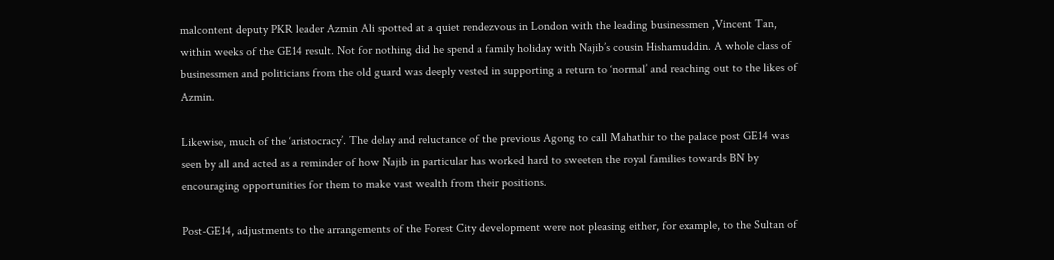malcontent deputy PKR leader Azmin Ali spotted at a quiet rendezvous in London with the leading businessmen ,Vincent Tan, within weeks of the GE14 result. Not for nothing did he spend a family holiday with Najib’s cousin Hishamuddin. A whole class of businessmen and politicians from the old guard was deeply vested in supporting a return to ‘normal’ and reaching out to the likes of Azmin.

Likewise, much of the ‘aristocracy’. The delay and reluctance of the previous Agong to call Mahathir to the palace post GE14 was seen by all and acted as a reminder of how Najib in particular has worked hard to sweeten the royal families towards BN by encouraging opportunities for them to make vast wealth from their positions.

Post-GE14, adjustments to the arrangements of the Forest City development were not pleasing either, for example, to the Sultan of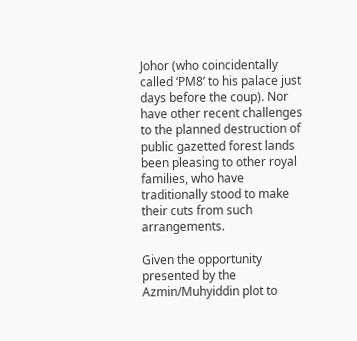Johor (who coincidentally called ‘PM8’ to his palace just days before the coup). Nor have other recent challenges to the planned destruction of public gazetted forest lands been pleasing to other royal families, who have traditionally stood to make their cuts from such arrangements.

Given the opportunity presented by the Azmin/Muhyiddin plot to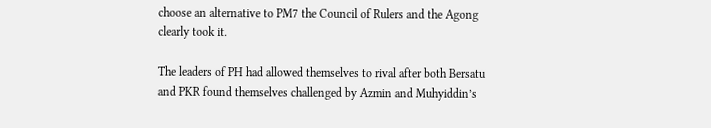choose an alternative to PM7 the Council of Rulers and the Agong clearly took it.

The leaders of PH had allowed themselves to rival after both Bersatu and PKR found themselves challenged by Azmin and Muhyiddin’s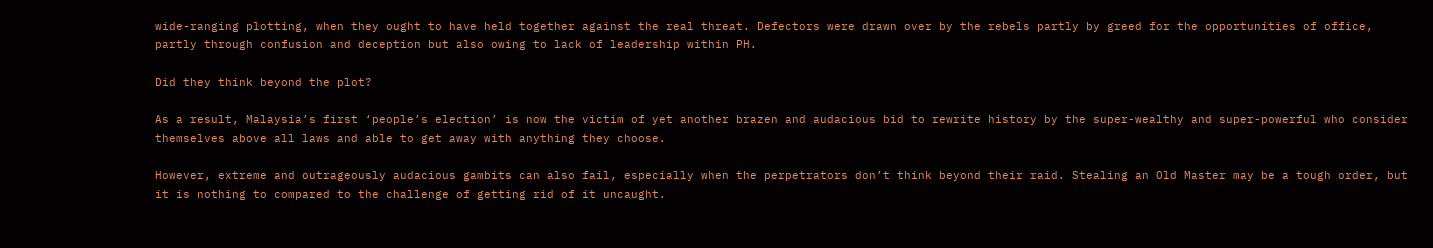wide-ranging plotting, when they ought to have held together against the real threat. Defectors were drawn over by the rebels partly by greed for the opportunities of office, partly through confusion and deception but also owing to lack of leadership within PH.

Did they think beyond the plot?

As a result, Malaysia’s first ‘people’s election’ is now the victim of yet another brazen and audacious bid to rewrite history by the super-wealthy and super-powerful who consider themselves above all laws and able to get away with anything they choose.

However, extreme and outrageously audacious gambits can also fail, especially when the perpetrators don’t think beyond their raid. Stealing an Old Master may be a tough order, but it is nothing to compared to the challenge of getting rid of it uncaught.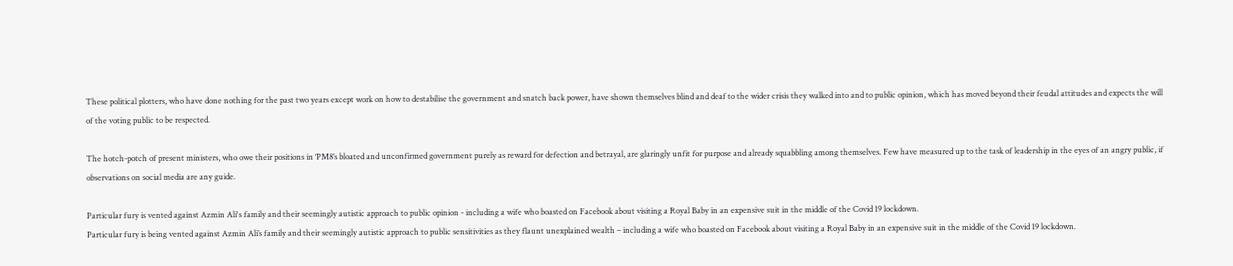These political plotters, who have done nothing for the past two years except work on how to destabilise the government and snatch back power, have shown themselves blind and deaf to the wider crisis they walked into and to public opinion, which has moved beyond their feudal attitudes and expects the will of the voting public to be respected.

The hotch-potch of present ministers, who owe their positions in ‘PM8’s bloated and unconfirmed government purely as reward for defection and betrayal, are glaringly unfit for purpose and already squabbling among themselves. Few have measured up to the task of leadership in the eyes of an angry public, if observations on social media are any guide.

Particular fury is vented against Azmin Ali's family and their seemingly autistic approach to public opinion - including a wife who boasted on Facebook about visiting a Royal Baby in an expensive suit in the middle of the Covid 19 lockdown.
Particular fury is being vented against Azmin Ali’s family and their seemingly autistic approach to public sensitivities as they flaunt unexplained wealth – including a wife who boasted on Facebook about visiting a Royal Baby in an expensive suit in the middle of the Covid 19 lockdown.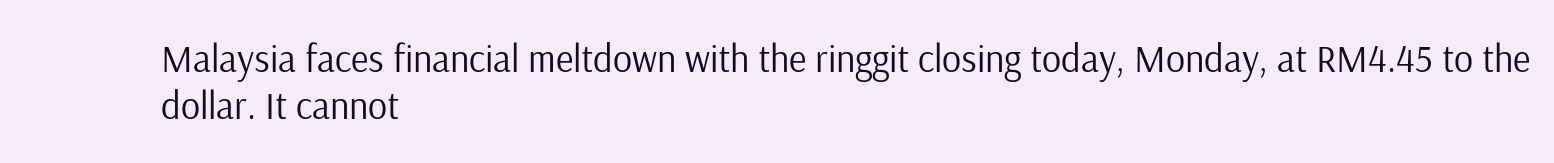Malaysia faces financial meltdown with the ringgit closing today, Monday, at RM4.45 to the dollar. It cannot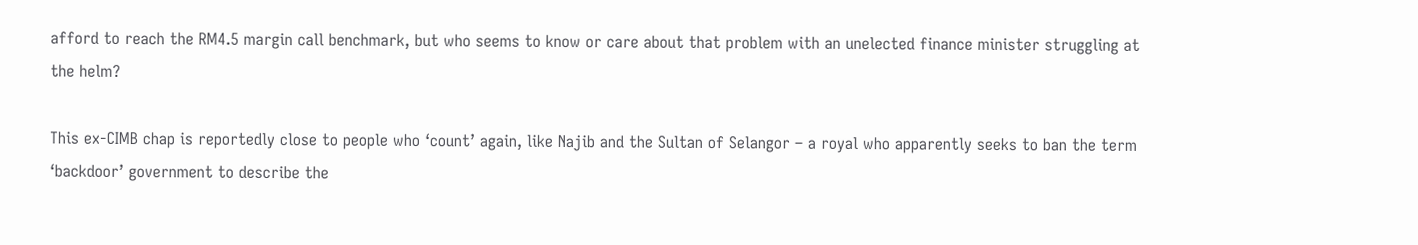afford to reach the RM4.5 margin call benchmark, but who seems to know or care about that problem with an unelected finance minister struggling at the helm?

This ex-CIMB chap is reportedly close to people who ‘count’ again, like Najib and the Sultan of Selangor – a royal who apparently seeks to ban the term ‘backdoor’ government to describe the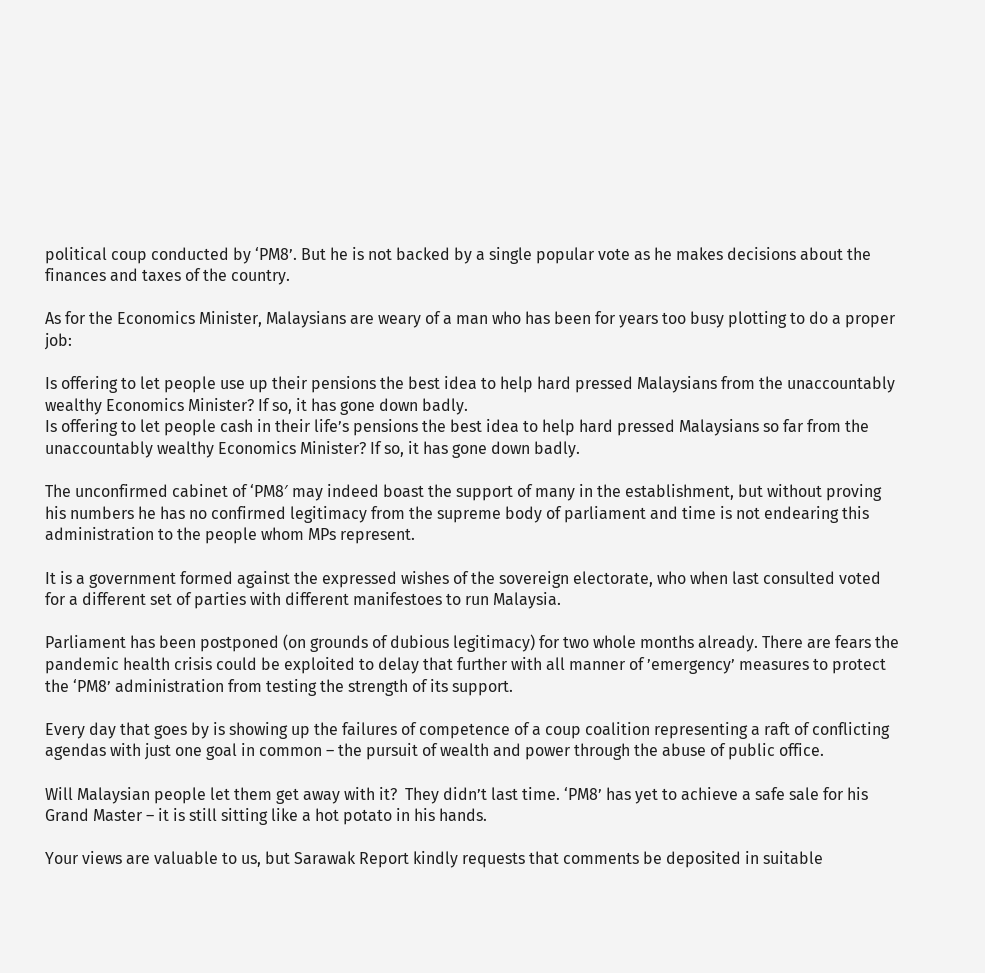political coup conducted by ‘PM8’. But he is not backed by a single popular vote as he makes decisions about the finances and taxes of the country.

As for the Economics Minister, Malaysians are weary of a man who has been for years too busy plotting to do a proper job:

Is offering to let people use up their pensions the best idea to help hard pressed Malaysians from the unaccountably wealthy Economics Minister? If so, it has gone down badly.
Is offering to let people cash in their life’s pensions the best idea to help hard pressed Malaysians so far from the unaccountably wealthy Economics Minister? If so, it has gone down badly.

The unconfirmed cabinet of ‘PM8′ may indeed boast the support of many in the establishment, but without proving his numbers he has no confirmed legitimacy from the supreme body of parliament and time is not endearing this administration to the people whom MPs represent.

It is a government formed against the expressed wishes of the sovereign electorate, who when last consulted voted for a different set of parties with different manifestoes to run Malaysia.

Parliament has been postponed (on grounds of dubious legitimacy) for two whole months already. There are fears the pandemic health crisis could be exploited to delay that further with all manner of ’emergency’ measures to protect the ‘PM8’ administration from testing the strength of its support.

Every day that goes by is showing up the failures of competence of a coup coalition representing a raft of conflicting agendas with just one goal in common – the pursuit of wealth and power through the abuse of public office.

Will Malaysian people let them get away with it?  They didn’t last time. ‘PM8’ has yet to achieve a safe sale for his Grand Master – it is still sitting like a hot potato in his hands.

Your views are valuable to us, but Sarawak Report kindly requests that comments be deposited in suitable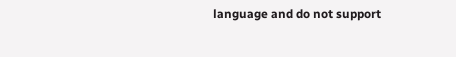language and do not support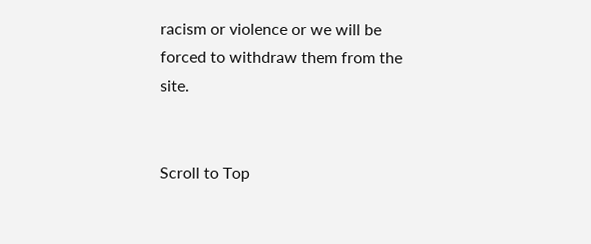racism or violence or we will be forced to withdraw them from the site.


Scroll to Top